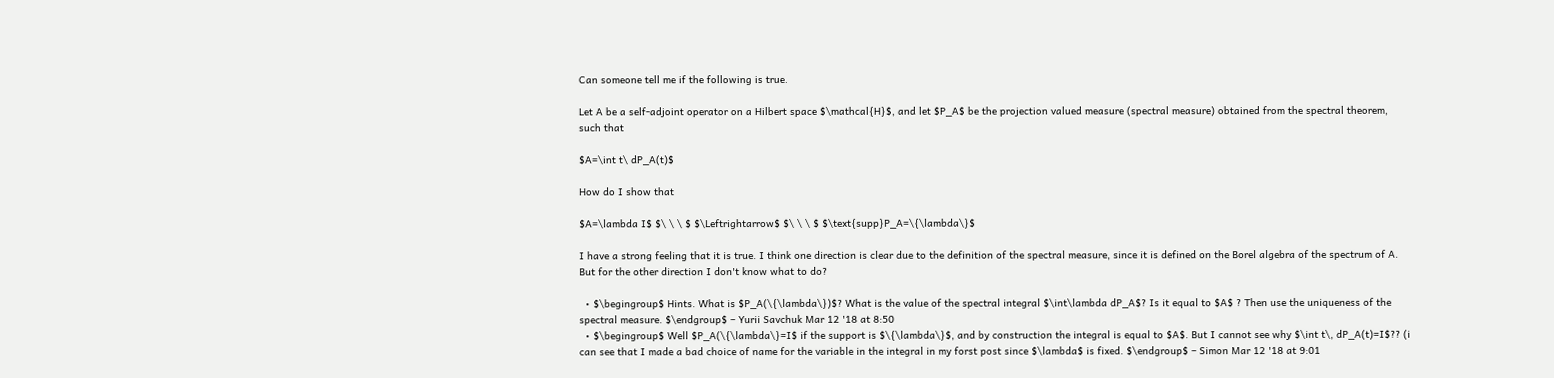Can someone tell me if the following is true.

Let A be a self-adjoint operator on a Hilbert space $\mathcal{H}$, and let $P_A$ be the projection valued measure (spectral measure) obtained from the spectral theorem, such that

$A=\int t\ dP_A(t)$

How do I show that

$A=\lambda I$ $\ \ \ $ $\Leftrightarrow$ $\ \ \ $ $\text{supp}P_A=\{\lambda\}$

I have a strong feeling that it is true. I think one direction is clear due to the definition of the spectral measure, since it is defined on the Borel algebra of the spectrum of A. But for the other direction I don't know what to do?

  • $\begingroup$ Hints. What is $P_A(\{\lambda\})$? What is the value of the spectral integral $\int\lambda dP_A$? Is it equal to $A$ ? Then use the uniqueness of the spectral measure. $\endgroup$ – Yurii Savchuk Mar 12 '18 at 8:50
  • $\begingroup$ Well $P_A(\{\lambda\}=I$ if the support is $\{\lambda\}$, and by construction the integral is equal to $A$. But I cannot see why $\int t\, dP_A(t)=I$?? (i can see that I made a bad choice of name for the variable in the integral in my forst post since $\lambda$ is fixed. $\endgroup$ – Simon Mar 12 '18 at 9:01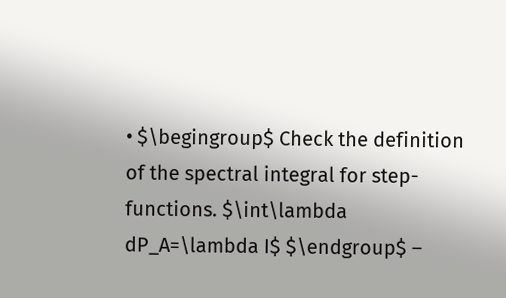• $\begingroup$ Check the definition of the spectral integral for step-functions. $\int\lambda dP_A=\lambda I$ $\endgroup$ –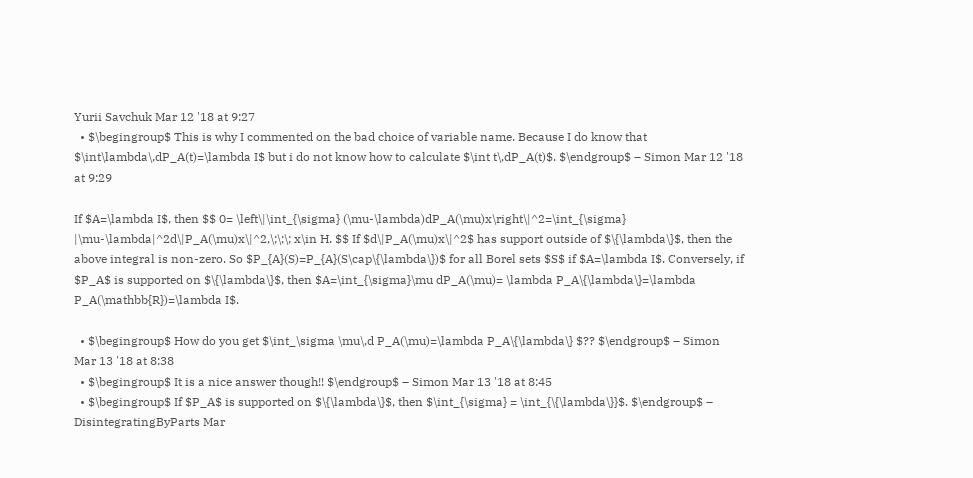Yurii Savchuk Mar 12 '18 at 9:27
  • $\begingroup$ This is why I commented on the bad choice of variable name. Because I do know that $\int\lambda\,dP_A(t)=\lambda I$ but i do not know how to calculate $\int t\,dP_A(t)$. $\endgroup$ – Simon Mar 12 '18 at 9:29

If $A=\lambda I$, then $$ 0= \left\|\int_{\sigma} (\mu-\lambda)dP_A(\mu)x\right\|^2=\int_{\sigma} |\mu-\lambda|^2d\|P_A(\mu)x\|^2,\;\;\; x\in H. $$ If $d\|P_A(\mu)x\|^2$ has support outside of $\{\lambda\}$, then the above integral is non-zero. So $P_{A}(S)=P_{A}(S\cap\{\lambda\})$ for all Borel sets $S$ if $A=\lambda I$. Conversely, if $P_A$ is supported on $\{\lambda\}$, then $A=\int_{\sigma}\mu dP_A(\mu)= \lambda P_A\{\lambda\}=\lambda P_A(\mathbb{R})=\lambda I$.

  • $\begingroup$ How do you get $\int_\sigma \mu\,d P_A(\mu)=\lambda P_A\{\lambda\} $?? $\endgroup$ – Simon Mar 13 '18 at 8:38
  • $\begingroup$ It is a nice answer though!! $\endgroup$ – Simon Mar 13 '18 at 8:45
  • $\begingroup$ If $P_A$ is supported on $\{\lambda\}$, then $\int_{\sigma} = \int_{\{\lambda\}}$. $\endgroup$ – DisintegratingByParts Mar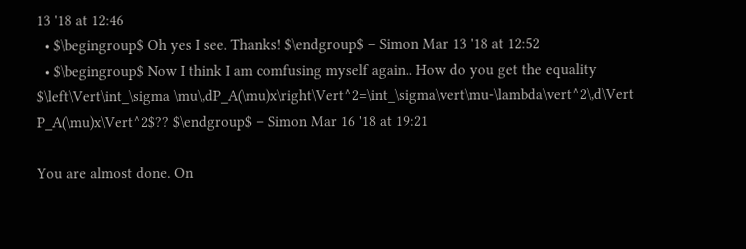13 '18 at 12:46
  • $\begingroup$ Oh yes I see. Thanks! $\endgroup$ – Simon Mar 13 '18 at 12:52
  • $\begingroup$ Now I think I am comfusing myself again.. How do you get the equality $\left\Vert\int_\sigma \mu\,dP_A(\mu)x\right\Vert^2=\int_\sigma\vert\mu-\lambda\vert^2\,d\Vert P_A(\mu)x\Vert^2$?? $\endgroup$ – Simon Mar 16 '18 at 19:21

You are almost done. On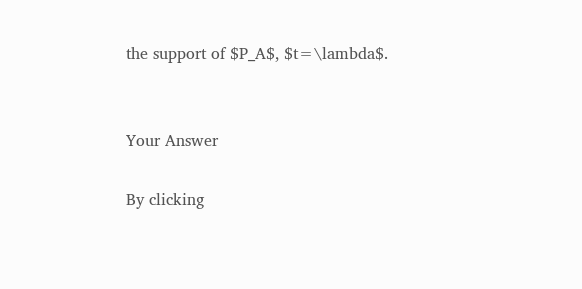the support of $P_A$, $t=\lambda$.


Your Answer

By clicking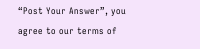“Post Your Answer”, you agree to our terms of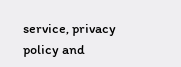service, privacy policy and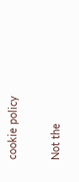cookie policy

Not the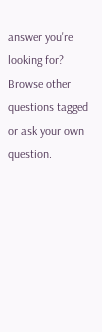answer you're looking for? Browse other questions tagged or ask your own question.